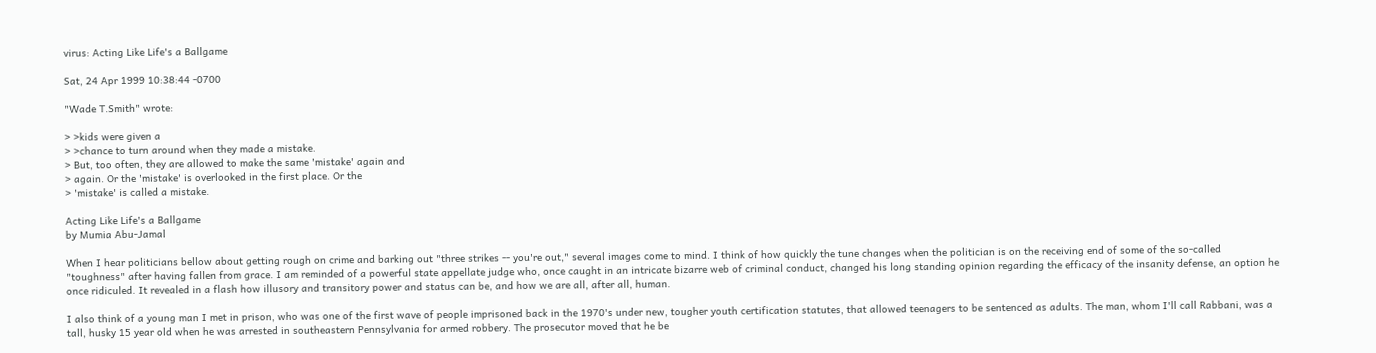virus: Acting Like Life's a Ballgame

Sat, 24 Apr 1999 10:38:44 -0700

"Wade T.Smith" wrote:

> >kids were given a
> >chance to turn around when they made a mistake.
> But, too often, they are allowed to make the same 'mistake' again and
> again. Or the 'mistake' is overlooked in the first place. Or the
> 'mistake' is called a mistake.

Acting Like Life's a Ballgame
by Mumia Abu-Jamal

When I hear politicians bellow about getting rough on crime and barking out "three strikes -- you're out," several images come to mind. I think of how quickly the tune changes when the politician is on the receiving end of some of the so-called "toughness" after having fallen from grace. I am reminded of a powerful state appellate judge who, once caught in an intricate bizarre web of criminal conduct, changed his long standing opinion regarding the efficacy of the insanity defense, an option he once ridiculed. It revealed in a flash how illusory and transitory power and status can be, and how we are all, after all, human.

I also think of a young man I met in prison, who was one of the first wave of people imprisoned back in the 1970's under new, tougher youth certification statutes, that allowed teenagers to be sentenced as adults. The man, whom I'll call Rabbani, was a tall, husky 15 year old when he was arrested in southeastern Pennsylvania for armed robbery. The prosecutor moved that he be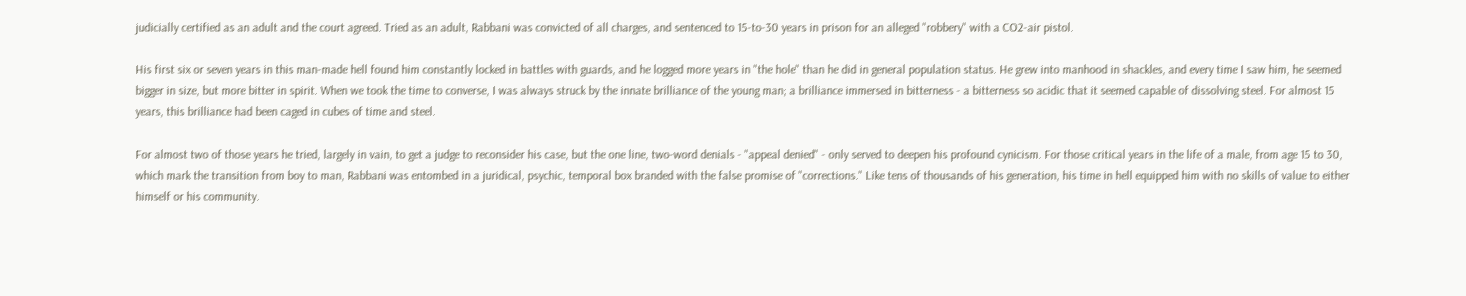judicially certified as an adult and the court agreed. Tried as an adult, Rabbani was convicted of all charges, and sentenced to 15-to-30 years in prison for an alleged "robbery" with a CO2-air pistol.

His first six or seven years in this man-made hell found him constantly locked in battles with guards, and he logged more years in "the hole" than he did in general population status. He grew into manhood in shackles, and every time I saw him, he seemed bigger in size, but more bitter in spirit. When we took the time to converse, I was always struck by the innate brilliance of the young man; a brilliance immersed in bitterness - a bitterness so acidic that it seemed capable of dissolving steel. For almost 15 years, this brilliance had been caged in cubes of time and steel.

For almost two of those years he tried, largely in vain, to get a judge to reconsider his case, but the one line, two-word denials - "appeal denied" - only served to deepen his profound cynicism. For those critical years in the life of a male, from age 15 to 30, which mark the transition from boy to man, Rabbani was entombed in a juridical, psychic, temporal box branded with the false promise of "corrections." Like tens of thousands of his generation, his time in hell equipped him with no skills of value to either himself or his community.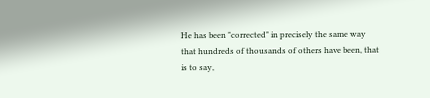He has been "corrected" in precisely the same way that hundreds of thousands of others have been, that is to say,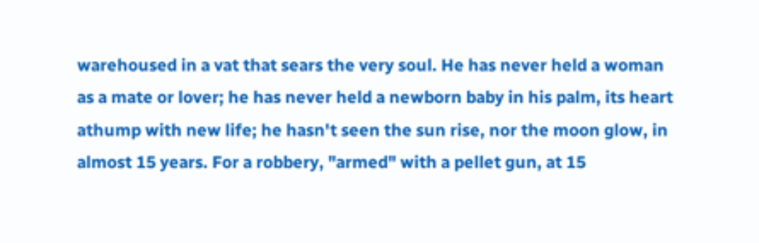warehoused in a vat that sears the very soul. He has never held a woman as a mate or lover; he has never held a newborn baby in his palm, its heart athump with new life; he hasn't seen the sun rise, nor the moon glow, in almost 15 years. For a robbery, "armed" with a pellet gun, at 15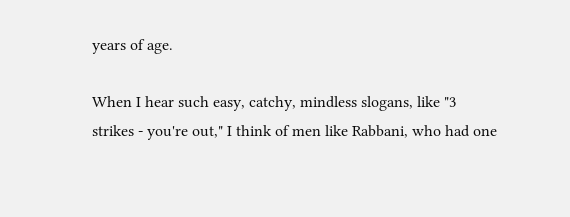years of age.

When I hear such easy, catchy, mindless slogans, like "3 strikes - you're out," I think of men like Rabbani, who had one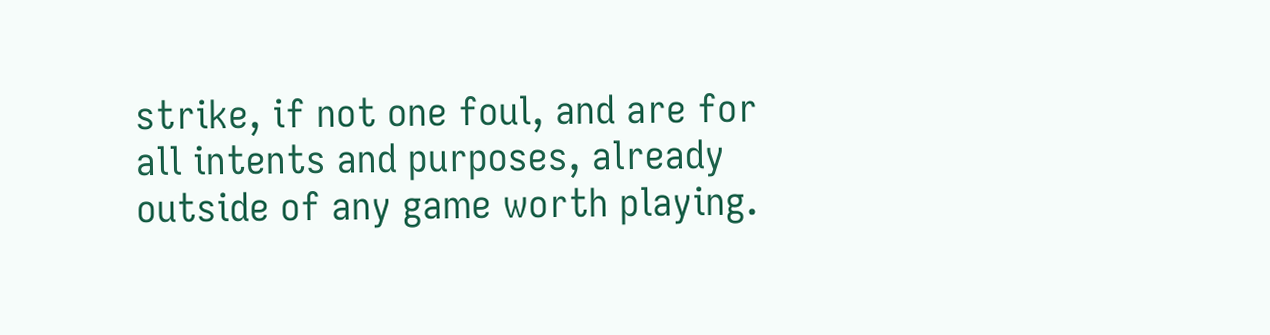strike, if not one foul, and are for all intents and purposes, already outside of any game worth playing.